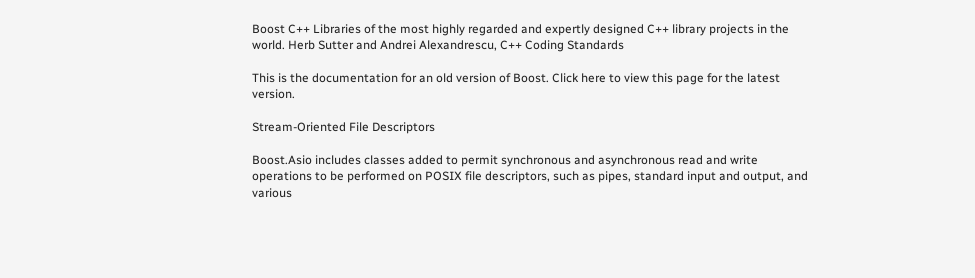Boost C++ Libraries of the most highly regarded and expertly designed C++ library projects in the world. Herb Sutter and Andrei Alexandrescu, C++ Coding Standards

This is the documentation for an old version of Boost. Click here to view this page for the latest version.

Stream-Oriented File Descriptors

Boost.Asio includes classes added to permit synchronous and asynchronous read and write operations to be performed on POSIX file descriptors, such as pipes, standard input and output, and various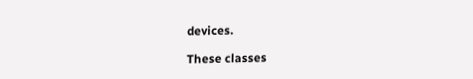devices.

These classes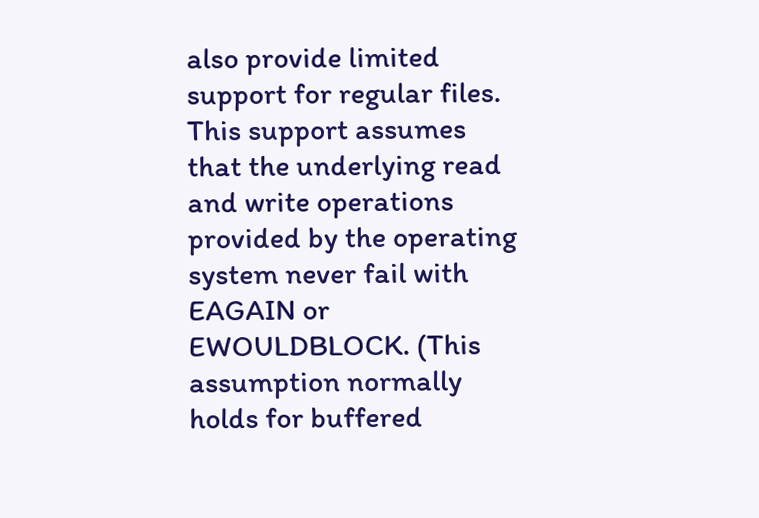also provide limited support for regular files. This support assumes that the underlying read and write operations provided by the operating system never fail with EAGAIN or EWOULDBLOCK. (This assumption normally holds for buffered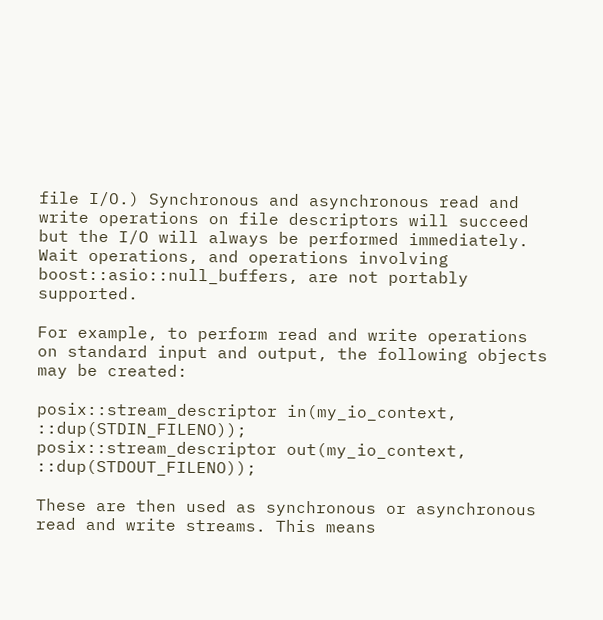file I/O.) Synchronous and asynchronous read and write operations on file descriptors will succeed but the I/O will always be performed immediately. Wait operations, and operations involving boost::asio::null_buffers, are not portably supported.

For example, to perform read and write operations on standard input and output, the following objects may be created:

posix::stream_descriptor in(my_io_context, ::dup(STDIN_FILENO));
posix::stream_descriptor out(my_io_context, ::dup(STDOUT_FILENO));

These are then used as synchronous or asynchronous read and write streams. This means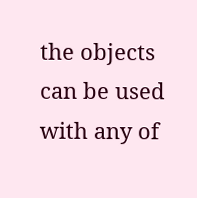the objects can be used with any of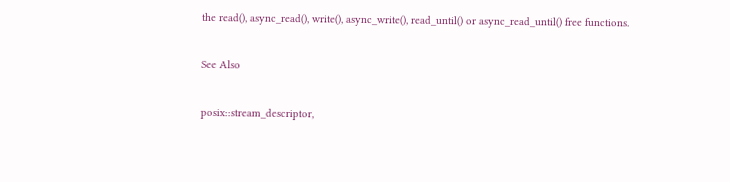the read(), async_read(), write(), async_write(), read_until() or async_read_until() free functions.

See Also

posix::stream_descriptor,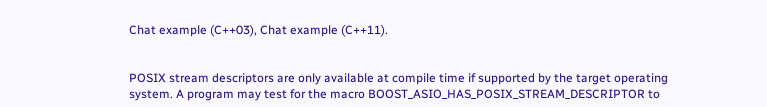Chat example (C++03), Chat example (C++11).


POSIX stream descriptors are only available at compile time if supported by the target operating system. A program may test for the macro BOOST_ASIO_HAS_POSIX_STREAM_DESCRIPTOR to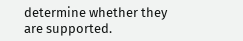determine whether they are supported.